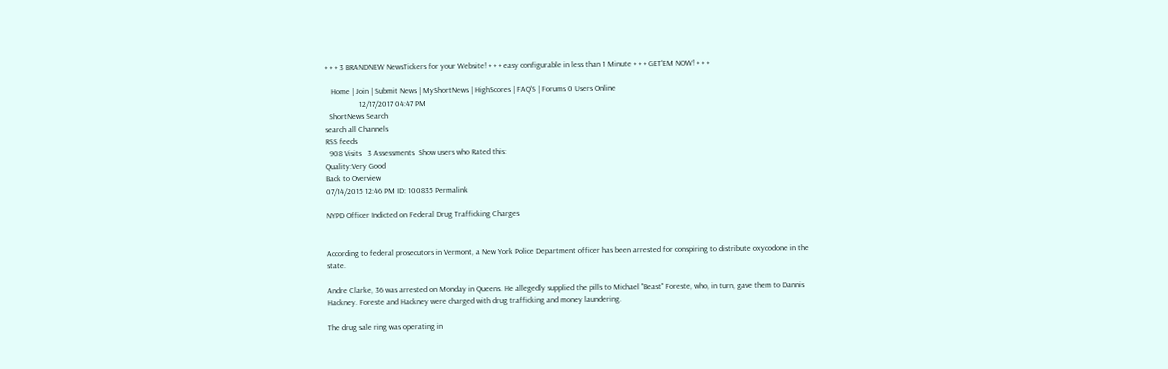+ + + 3 BRANDNEW NewsTickers for your Website! + + + easy configurable in less than 1 Minute + + + GET'EM NOW! + + +

   Home | Join | Submit News | MyShortNews | HighScores | FAQ'S | Forums 0 Users Online
                 12/17/2017 04:47 PM
  ShortNews Search
search all Channels
RSS feeds
  908 Visits   3 Assessments  Show users who Rated this:
Quality:Very Good
Back to Overview
07/14/2015 12:46 PM ID: 100835 Permalink

NYPD Officer Indicted on Federal Drug Trafficking Charges


According to federal prosecutors in Vermont, a New York Police Department officer has been arrested for conspiring to distribute oxycodone in the state.

Andre Clarke, 36 was arrested on Monday in Queens. He allegedly supplied the pills to Michael "Beast" Foreste, who, in turn, gave them to Dannis Hackney. Foreste and Hackney were charged with drug trafficking and money laundering.

The drug sale ring was operating in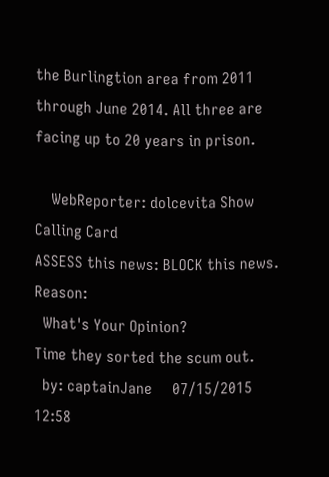the Burlingtion area from 2011 through June 2014. All three are facing up to 20 years in prison.

    WebReporter: dolcevita Show Calling Card
ASSESS this news: BLOCK this news. Reason:
  What's Your Opinion?
Time they sorted the scum out.
  by: captainJane     07/15/2015 12:58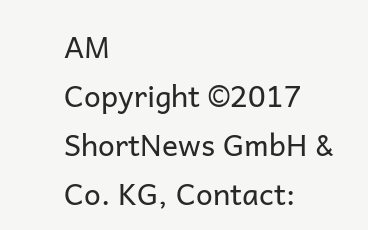AM
Copyright ©2017 ShortNews GmbH & Co. KG, Contact: